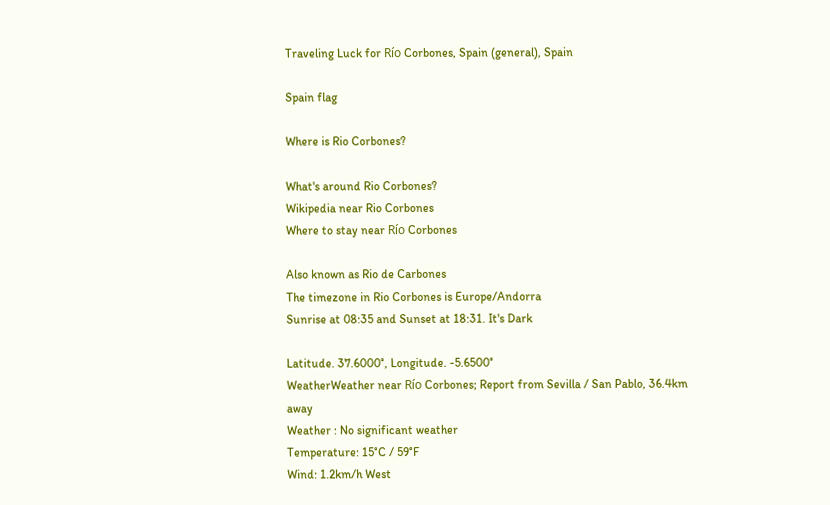Traveling Luck for Río Corbones, Spain (general), Spain

Spain flag

Where is Rio Corbones?

What's around Rio Corbones?
Wikipedia near Rio Corbones
Where to stay near Río Corbones

Also known as Rio de Carbones
The timezone in Rio Corbones is Europe/Andorra
Sunrise at 08:35 and Sunset at 18:31. It's Dark

Latitude. 37.6000°, Longitude. -5.6500°
WeatherWeather near Río Corbones; Report from Sevilla / San Pablo, 36.4km away
Weather : No significant weather
Temperature: 15°C / 59°F
Wind: 1.2km/h West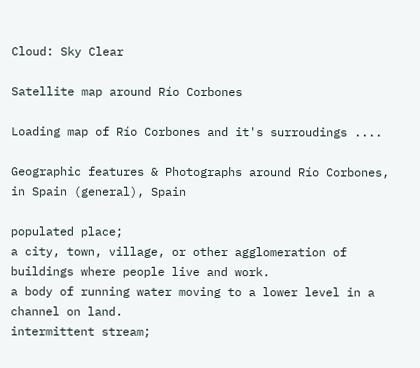Cloud: Sky Clear

Satellite map around Río Corbones

Loading map of Río Corbones and it's surroudings ....

Geographic features & Photographs around Río Corbones, in Spain (general), Spain

populated place;
a city, town, village, or other agglomeration of buildings where people live and work.
a body of running water moving to a lower level in a channel on land.
intermittent stream;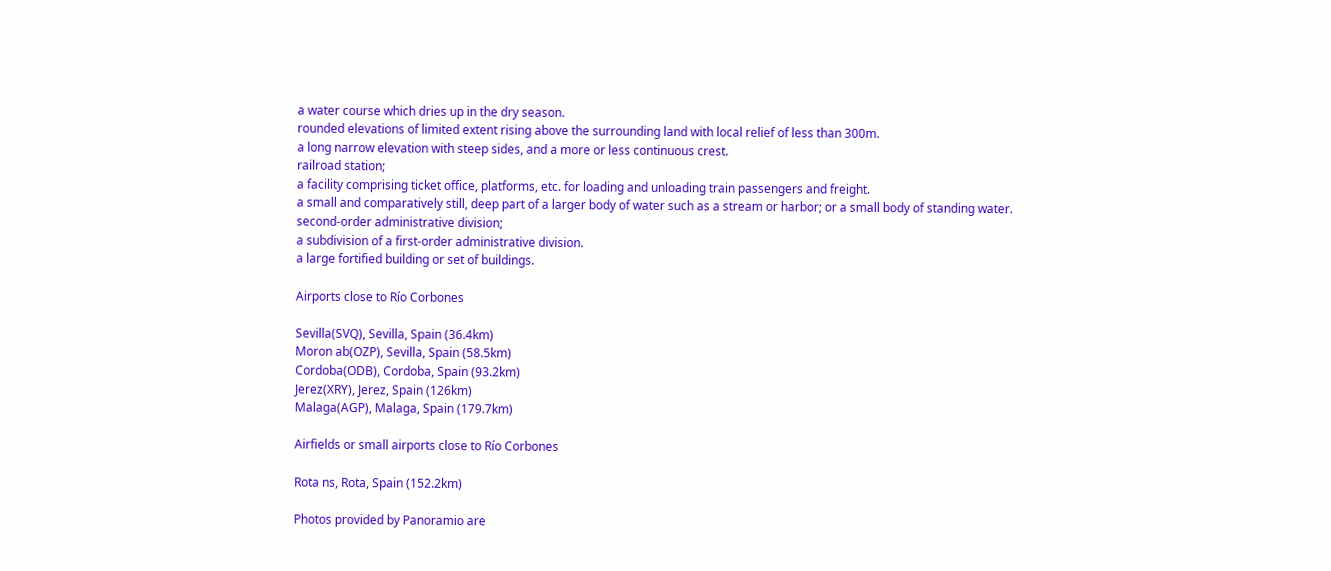a water course which dries up in the dry season.
rounded elevations of limited extent rising above the surrounding land with local relief of less than 300m.
a long narrow elevation with steep sides, and a more or less continuous crest.
railroad station;
a facility comprising ticket office, platforms, etc. for loading and unloading train passengers and freight.
a small and comparatively still, deep part of a larger body of water such as a stream or harbor; or a small body of standing water.
second-order administrative division;
a subdivision of a first-order administrative division.
a large fortified building or set of buildings.

Airports close to Río Corbones

Sevilla(SVQ), Sevilla, Spain (36.4km)
Moron ab(OZP), Sevilla, Spain (58.5km)
Cordoba(ODB), Cordoba, Spain (93.2km)
Jerez(XRY), Jerez, Spain (126km)
Malaga(AGP), Malaga, Spain (179.7km)

Airfields or small airports close to Río Corbones

Rota ns, Rota, Spain (152.2km)

Photos provided by Panoramio are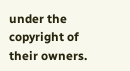under the copyright of their owners.